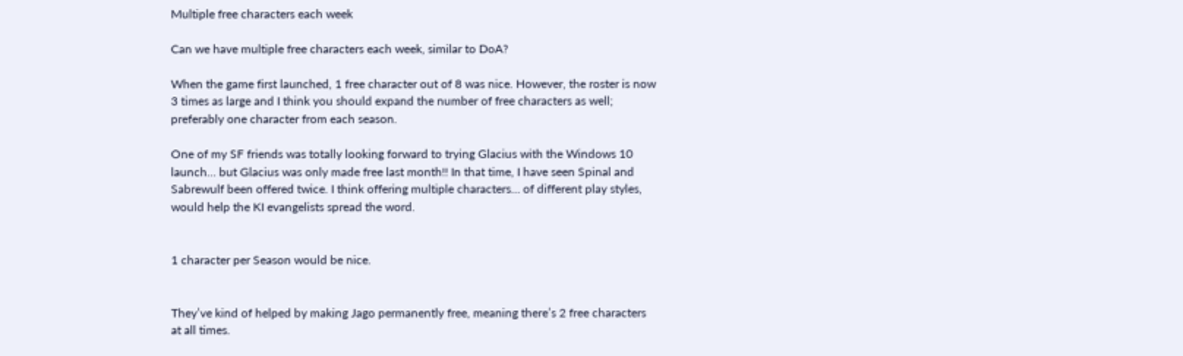Multiple free characters each week

Can we have multiple free characters each week, similar to DoA?

When the game first launched, 1 free character out of 8 was nice. However, the roster is now 3 times as large and I think you should expand the number of free characters as well; preferably one character from each season.

One of my SF friends was totally looking forward to trying Glacius with the Windows 10 launch… but Glacius was only made free last month!! In that time, I have seen Spinal and Sabrewulf been offered twice. I think offering multiple characters… of different play styles, would help the KI evangelists spread the word.


1 character per Season would be nice.


They’ve kind of helped by making Jago permanently free, meaning there’s 2 free characters at all times.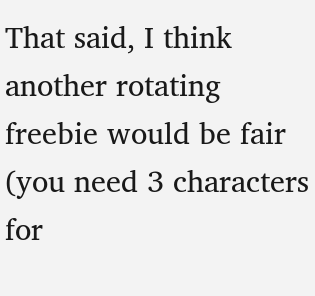That said, I think another rotating freebie would be fair (you need 3 characters for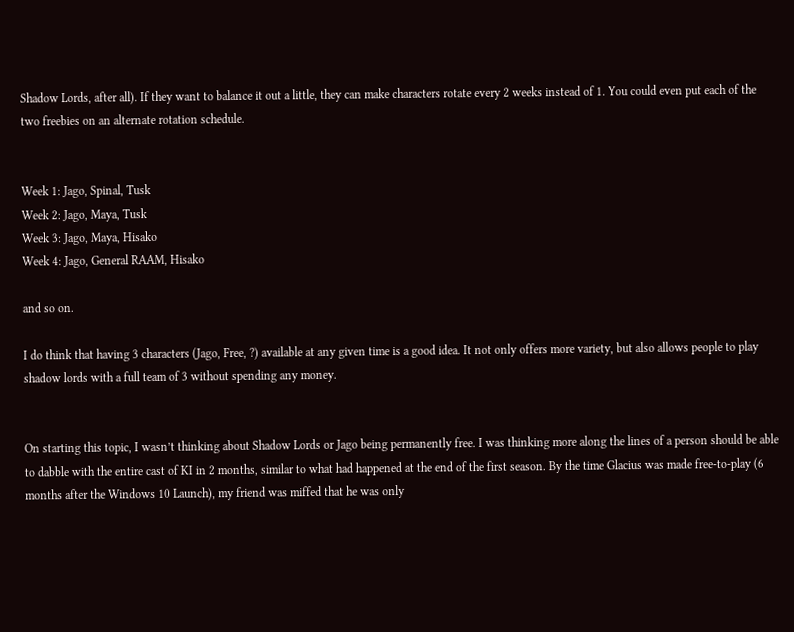Shadow Lords, after all). If they want to balance it out a little, they can make characters rotate every 2 weeks instead of 1. You could even put each of the two freebies on an alternate rotation schedule.


Week 1: Jago, Spinal, Tusk
Week 2: Jago, Maya, Tusk
Week 3: Jago, Maya, Hisako
Week 4: Jago, General RAAM, Hisako

and so on.

I do think that having 3 characters (Jago, Free, ?) available at any given time is a good idea. It not only offers more variety, but also allows people to play shadow lords with a full team of 3 without spending any money.


On starting this topic, I wasn’t thinking about Shadow Lords or Jago being permanently free. I was thinking more along the lines of a person should be able to dabble with the entire cast of KI in 2 months, similar to what had happened at the end of the first season. By the time Glacius was made free-to-play (6 months after the Windows 10 Launch), my friend was miffed that he was only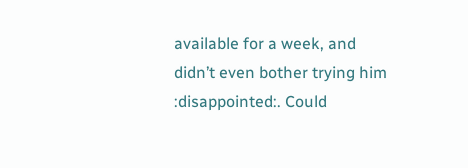available for a week, and didn’t even bother trying him :disappointed:. Could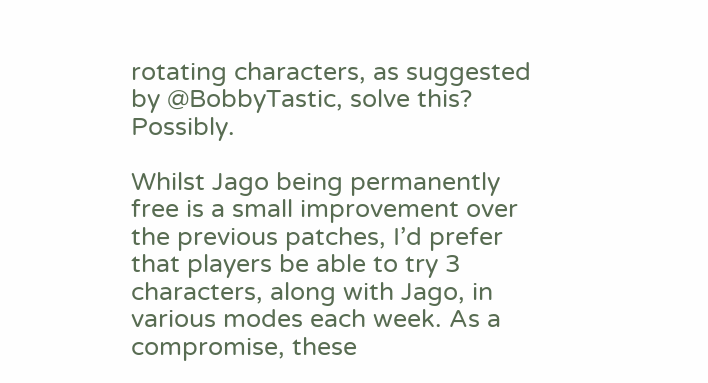rotating characters, as suggested by @BobbyTastic, solve this? Possibly.

Whilst Jago being permanently free is a small improvement over the previous patches, I’d prefer that players be able to try 3 characters, along with Jago, in various modes each week. As a compromise, these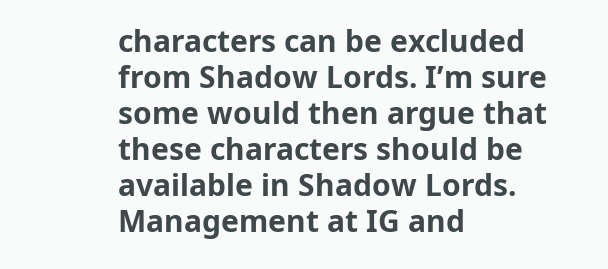characters can be excluded from Shadow Lords. I’m sure some would then argue that these characters should be available in Shadow Lords. Management at IG and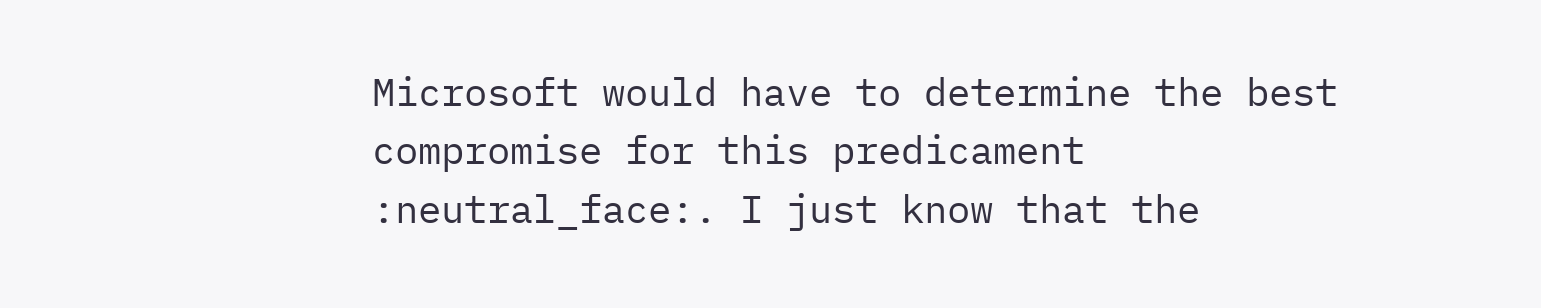Microsoft would have to determine the best compromise for this predicament :neutral_face:. I just know that the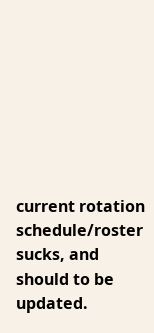current rotation schedule/roster sucks, and should to be updated.